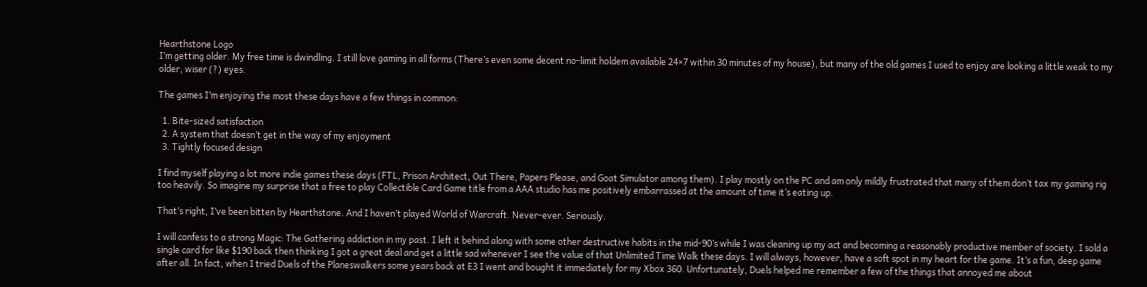Hearthstone Logo
I’m getting older. My free time is dwindling. I still love gaming in all forms (There’s even some decent no-limit holdem available 24×7 within 30 minutes of my house), but many of the old games I used to enjoy are looking a little weak to my older, wiser (?) eyes.

The games I’m enjoying the most these days have a few things in common:

  1. Bite-sized satisfaction
  2. A system that doesn’t get in the way of my enjoyment
  3. Tightly focused design

I find myself playing a lot more indie games these days (FTL, Prison Architect, Out There, Papers Please, and Goat Simulator among them). I play mostly on the PC and am only mildly frustrated that many of them don’t tax my gaming rig too heavily. So imagine my surprise that a free to play Collectible Card Game title from a AAA studio has me positively embarrassed at the amount of time it’s eating up.

That’s right, I’ve been bitten by Hearthstone. And I haven’t played World of Warcraft. Never-ever. Seriously.

I will confess to a strong Magic: The Gathering addiction in my past. I left it behind along with some other destructive habits in the mid-90’s while I was cleaning up my act and becoming a reasonably productive member of society. I sold a single card for like $190 back then thinking I got a great deal and get a little sad whenever I see the value of that Unlimited Time Walk these days. I will always, however, have a soft spot in my heart for the game. It’s a fun, deep game after all. In fact, when I tried Duels of the Planeswalkers some years back at E3 I went and bought it immediately for my Xbox 360. Unfortunately, Duels helped me remember a few of the things that annoyed me about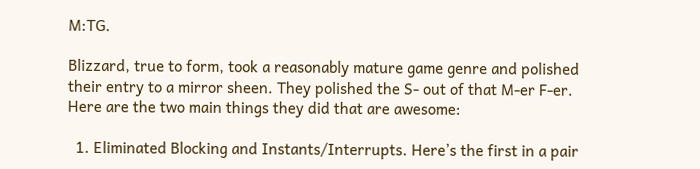M:TG.

Blizzard, true to form, took a reasonably mature game genre and polished their entry to a mirror sheen. They polished the S- out of that M-er F-er. Here are the two main things they did that are awesome:

  1. Eliminated Blocking and Instants/Interrupts. Here’s the first in a pair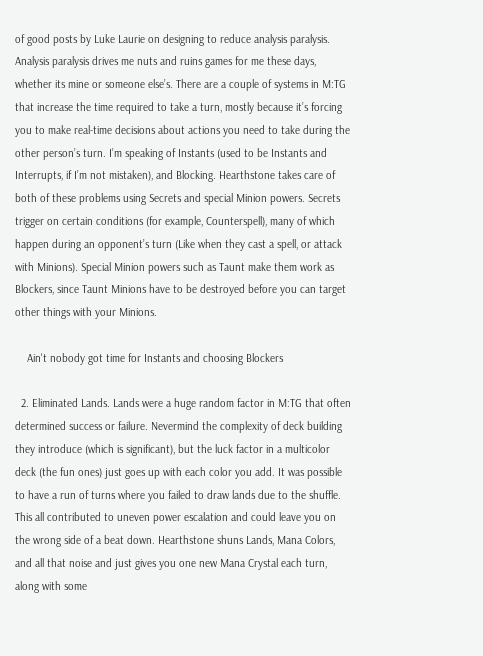of good posts by Luke Laurie on designing to reduce analysis paralysis. Analysis paralysis drives me nuts and ruins games for me these days, whether its mine or someone else’s. There are a couple of systems in M:TG that increase the time required to take a turn, mostly because it’s forcing you to make real-time decisions about actions you need to take during the other person’s turn. I’m speaking of Instants (used to be Instants and Interrupts, if I’m not mistaken), and Blocking. Hearthstone takes care of both of these problems using Secrets and special Minion powers. Secrets trigger on certain conditions (for example, Counterspell), many of which happen during an opponent’s turn (Like when they cast a spell, or attack with Minions). Special Minion powers such as Taunt make them work as Blockers, since Taunt Minions have to be destroyed before you can target other things with your Minions.

    Ain't nobody got time for Instants and choosing Blockers

  2. Eliminated Lands. Lands were a huge random factor in M:TG that often determined success or failure. Nevermind the complexity of deck building they introduce (which is significant), but the luck factor in a multicolor deck (the fun ones) just goes up with each color you add. It was possible to have a run of turns where you failed to draw lands due to the shuffle. This all contributed to uneven power escalation and could leave you on the wrong side of a beat down. Hearthstone shuns Lands, Mana Colors, and all that noise and just gives you one new Mana Crystal each turn, along with some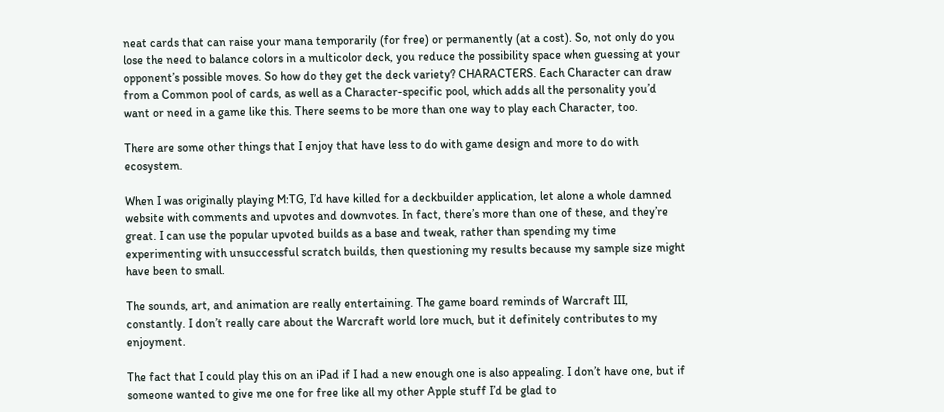neat cards that can raise your mana temporarily (for free) or permanently (at a cost). So, not only do you lose the need to balance colors in a multicolor deck, you reduce the possibility space when guessing at your opponent’s possible moves. So how do they get the deck variety? CHARACTERS. Each Character can draw from a Common pool of cards, as well as a Character-specific pool, which adds all the personality you’d want or need in a game like this. There seems to be more than one way to play each Character, too.

There are some other things that I enjoy that have less to do with game design and more to do with ecosystem.

When I was originally playing M:TG, I’d have killed for a deckbuilder application, let alone a whole damned website with comments and upvotes and downvotes. In fact, there’s more than one of these, and they’re great. I can use the popular upvoted builds as a base and tweak, rather than spending my time experimenting with unsuccessful scratch builds, then questioning my results because my sample size might have been to small.

The sounds, art, and animation are really entertaining. The game board reminds of Warcraft III, constantly. I don’t really care about the Warcraft world lore much, but it definitely contributes to my enjoyment.

The fact that I could play this on an iPad if I had a new enough one is also appealing. I don’t have one, but if someone wanted to give me one for free like all my other Apple stuff I’d be glad to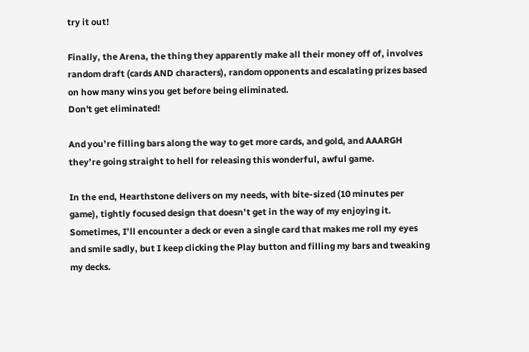try it out!

Finally, the Arena, the thing they apparently make all their money off of, involves random draft (cards AND characters), random opponents and escalating prizes based on how many wins you get before being eliminated.
Don't get eliminated!

And you’re filling bars along the way to get more cards, and gold, and AAARGH they’re going straight to hell for releasing this wonderful, awful game.

In the end, Hearthstone delivers on my needs, with bite-sized (10 minutes per game), tightly focused design that doesn’t get in the way of my enjoying it. Sometimes, I’ll encounter a deck or even a single card that makes me roll my eyes and smile sadly, but I keep clicking the Play button and filling my bars and tweaking my decks.